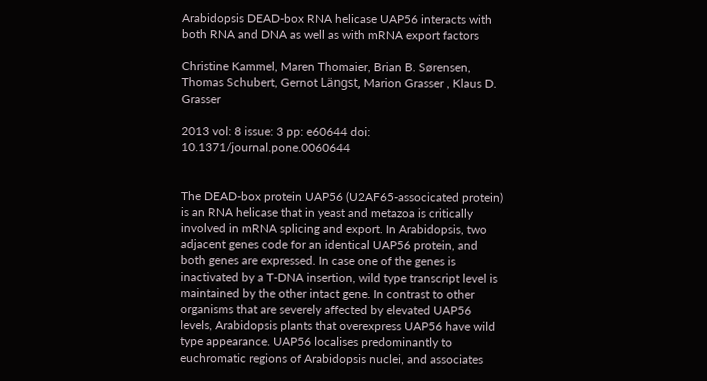Arabidopsis DEAD-box RNA helicase UAP56 interacts with both RNA and DNA as well as with mRNA export factors

Christine Kammel, Maren Thomaier, Brian B. Sørensen, Thomas Schubert, Gernot Längst, Marion Grasser , Klaus D. Grasser

2013 vol: 8 issue: 3 pp: e60644 doi: 10.1371/journal.pone.0060644


The DEAD-box protein UAP56 (U2AF65-associcated protein) is an RNA helicase that in yeast and metazoa is critically involved in mRNA splicing and export. In Arabidopsis, two adjacent genes code for an identical UAP56 protein, and both genes are expressed. In case one of the genes is inactivated by a T-DNA insertion, wild type transcript level is maintained by the other intact gene. In contrast to other organisms that are severely affected by elevated UAP56 levels, Arabidopsis plants that overexpress UAP56 have wild type appearance. UAP56 localises predominantly to euchromatic regions of Arabidopsis nuclei, and associates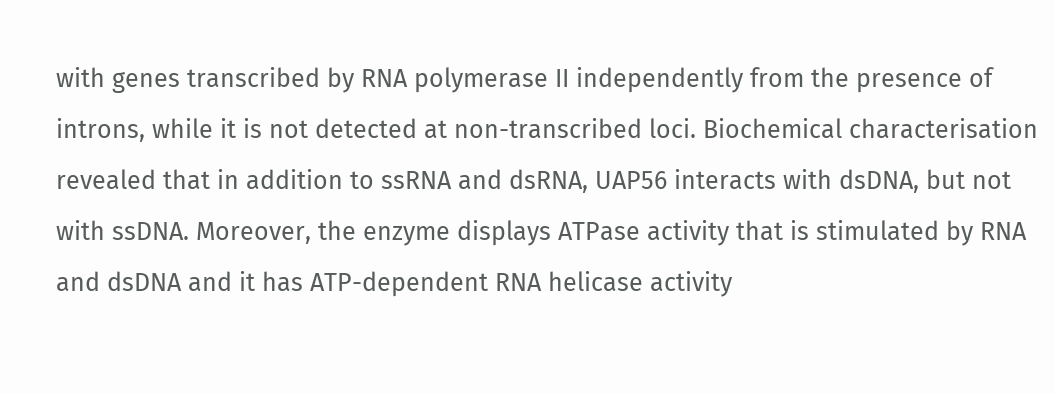with genes transcribed by RNA polymerase II independently from the presence of introns, while it is not detected at non-transcribed loci. Biochemical characterisation revealed that in addition to ssRNA and dsRNA, UAP56 interacts with dsDNA, but not with ssDNA. Moreover, the enzyme displays ATPase activity that is stimulated by RNA and dsDNA and it has ATP-dependent RNA helicase activity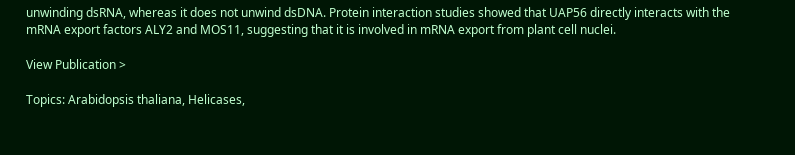unwinding dsRNA, whereas it does not unwind dsDNA. Protein interaction studies showed that UAP56 directly interacts with the mRNA export factors ALY2 and MOS11, suggesting that it is involved in mRNA export from plant cell nuclei.

View Publication >

Topics: Arabidopsis thaliana, Helicases,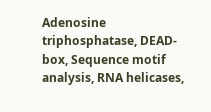Adenosine triphosphatase, DEAD-box, Sequence motif analysis, RNA helicases,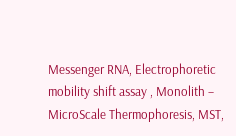Messenger RNA, Electrophoretic mobility shift assay , Monolith – MicroScale Thermophoresis, MST,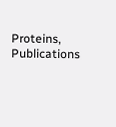Proteins, Publications